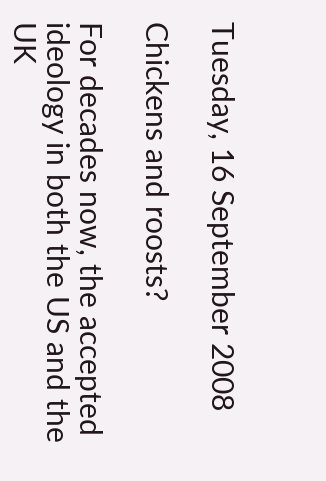Tuesday, 16 September 2008

Chickens and roosts?

For decades now, the accepted ideology in both the US and the UK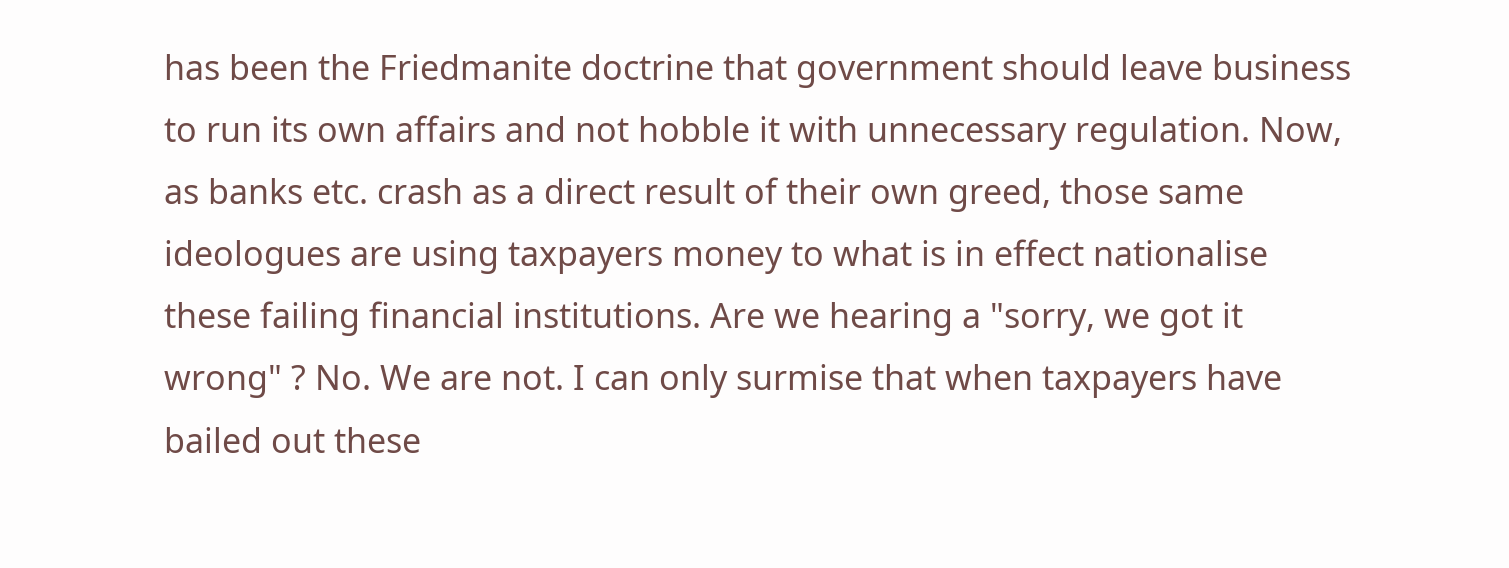has been the Friedmanite doctrine that government should leave business to run its own affairs and not hobble it with unnecessary regulation. Now, as banks etc. crash as a direct result of their own greed, those same ideologues are using taxpayers money to what is in effect nationalise these failing financial institutions. Are we hearing a "sorry, we got it wrong" ? No. We are not. I can only surmise that when taxpayers have bailed out these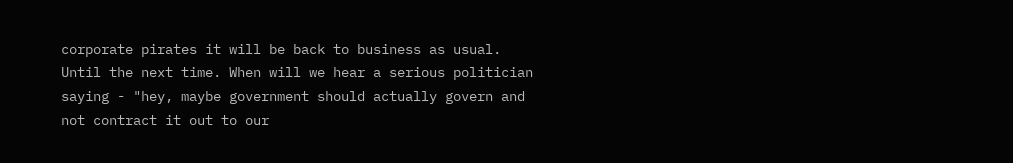corporate pirates it will be back to business as usual. Until the next time. When will we hear a serious politician saying - "hey, maybe government should actually govern and not contract it out to our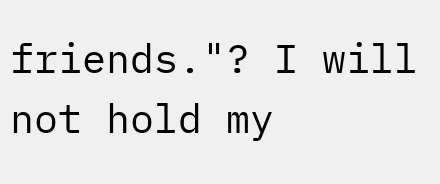friends."? I will not hold my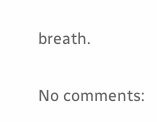breath.

No comments: